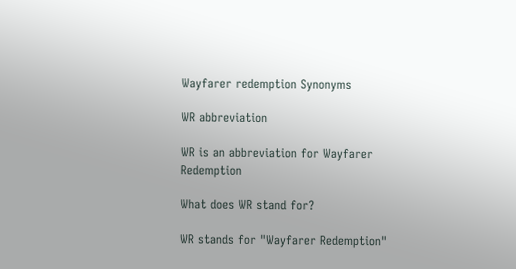Wayfarer redemption Synonyms

WR abbreviation

WR is an abbreviation for Wayfarer Redemption

What does WR stand for?

WR stands for "Wayfarer Redemption"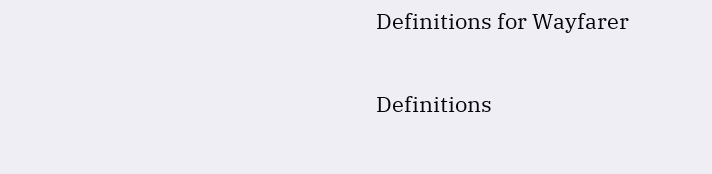Definitions for Wayfarer

Definitions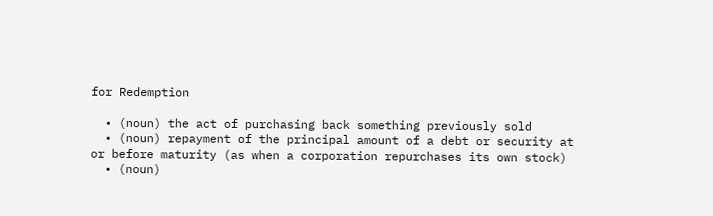for Redemption

  • (noun) the act of purchasing back something previously sold
  • (noun) repayment of the principal amount of a debt or security at or before maturity (as when a corporation repurchases its own stock)
  • (noun)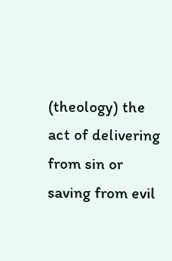(theology) the act of delivering from sin or saving from evil